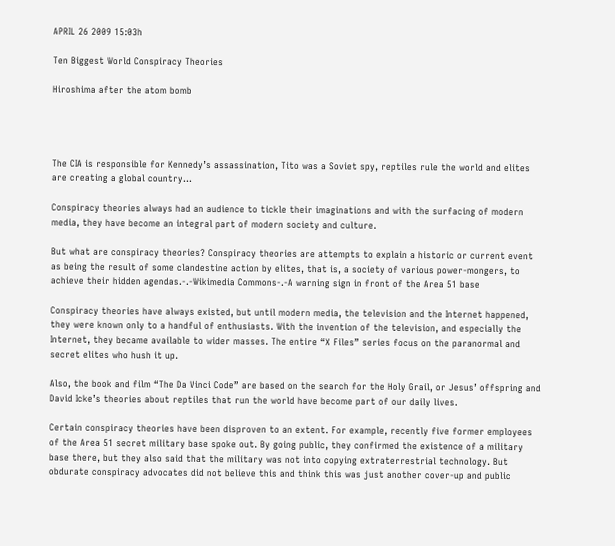APRIL 26 2009 15:03h

Ten Biggest World Conspiracy Theories

Hiroshima after the atom bomb




The CIA is responsible for Kennedy’s assassination, Tito was a Soviet spy, reptiles rule the world and elites are creating a global country…

Conspiracy theories always had an audience to tickle their imaginations and with the surfacing of modern media, they have become an integral part of modern society and culture.

But what are conspiracy theories? Conspiracy theories are attempts to explain a historic or current event as being the result of some clandestine action by elites, that is, a society of various power-mongers, to achieve their hidden agendas.-.-Wikimedia Commons-.-A warning sign in front of the Area 51 base

Conspiracy theories have always existed, but until modern media, the television and the Internet happened, they were known only to a handful of enthusiasts. With the invention of the television, and especially the Internet, they became available to wider masses. The entire “X Files” series focus on the paranormal and secret elites who hush it up.

Also, the book and film “The Da Vinci Code” are based on the search for the Holy Grail, or Jesus’ offspring and David Icke’s theories about reptiles that run the world have become part of our daily lives.

Certain conspiracy theories have been disproven to an extent. For example, recently five former employees of the Area 51 secret military base spoke out. By going public, they confirmed the existence of a military base there, but they also said that the military was not into copying extraterrestrial technology. But obdurate conspiracy advocates did not believe this and think this was just another cover-up and public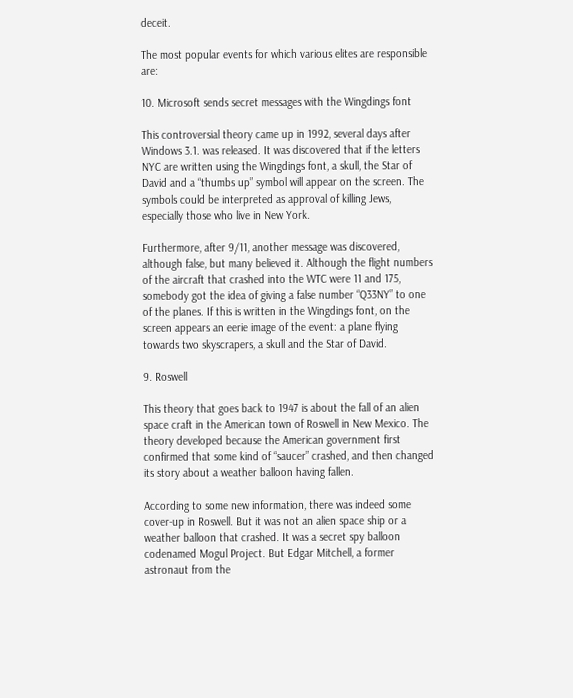deceit.

The most popular events for which various elites are responsible are:

10. Microsoft sends secret messages with the Wingdings font

This controversial theory came up in 1992, several days after Windows 3.1. was released. It was discovered that if the letters NYC are written using the Wingdings font, a skull, the Star of David and a “thumbs up” symbol will appear on the screen. The symbols could be interpreted as approval of killing Jews, especially those who live in New York.

Furthermore, after 9/11, another message was discovered, although false, but many believed it. Although the flight numbers of the aircraft that crashed into the WTC were 11 and 175, somebody got the idea of giving a false number “Q33NY” to one of the planes. If this is written in the Wingdings font, on the screen appears an eerie image of the event: a plane flying towards two skyscrapers, a skull and the Star of David.

9. Roswell

This theory that goes back to 1947 is about the fall of an alien space craft in the American town of Roswell in New Mexico. The theory developed because the American government first confirmed that some kind of “saucer” crashed, and then changed its story about a weather balloon having fallen.

According to some new information, there was indeed some cover-up in Roswell. But it was not an alien space ship or a weather balloon that crashed. It was a secret spy balloon codenamed Mogul Project. But Edgar Mitchell, a former astronaut from the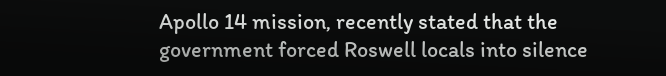Apollo 14 mission, recently stated that the government forced Roswell locals into silence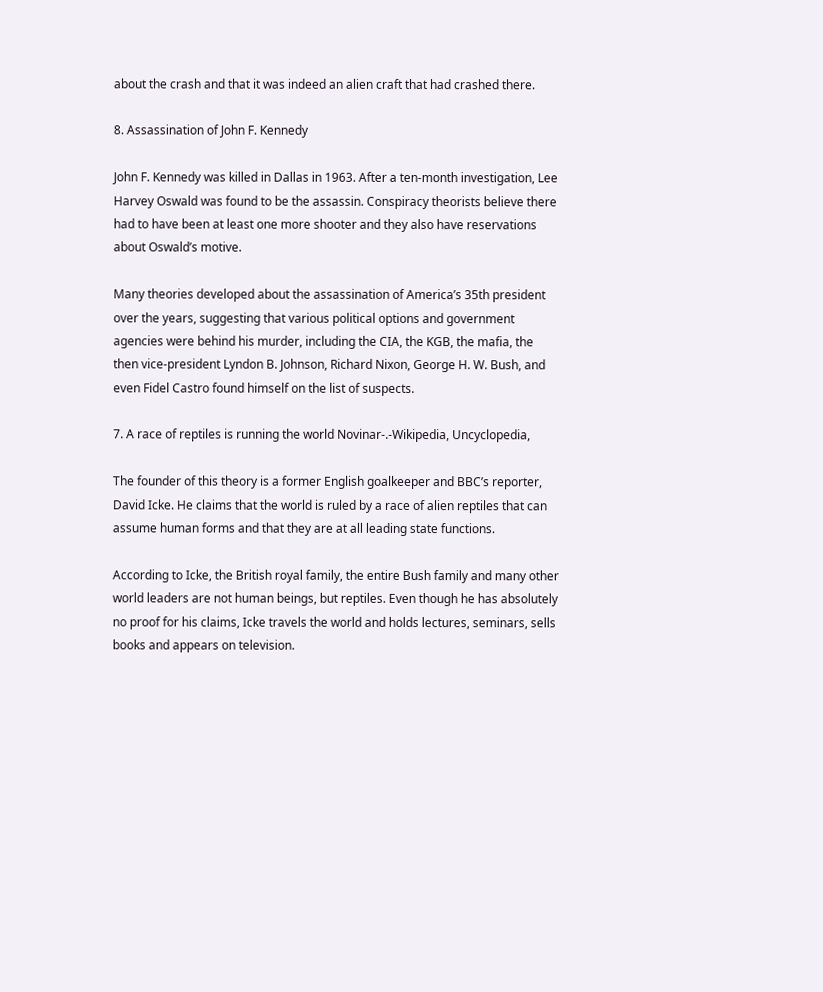about the crash and that it was indeed an alien craft that had crashed there.

8. Assassination of John F. Kennedy

John F. Kennedy was killed in Dallas in 1963. After a ten-month investigation, Lee Harvey Oswald was found to be the assassin. Conspiracy theorists believe there had to have been at least one more shooter and they also have reservations about Oswald’s motive.

Many theories developed about the assassination of America’s 35th president over the years, suggesting that various political options and government agencies were behind his murder, including the CIA, the KGB, the mafia, the then vice-president Lyndon B. Johnson, Richard Nixon, George H. W. Bush, and even Fidel Castro found himself on the list of suspects.

7. A race of reptiles is running the world Novinar-.-Wikipedia, Uncyclopedia,

The founder of this theory is a former English goalkeeper and BBC’s reporter, David Icke. He claims that the world is ruled by a race of alien reptiles that can assume human forms and that they are at all leading state functions.

According to Icke, the British royal family, the entire Bush family and many other world leaders are not human beings, but reptiles. Even though he has absolutely no proof for his claims, Icke travels the world and holds lectures, seminars, sells books and appears on television.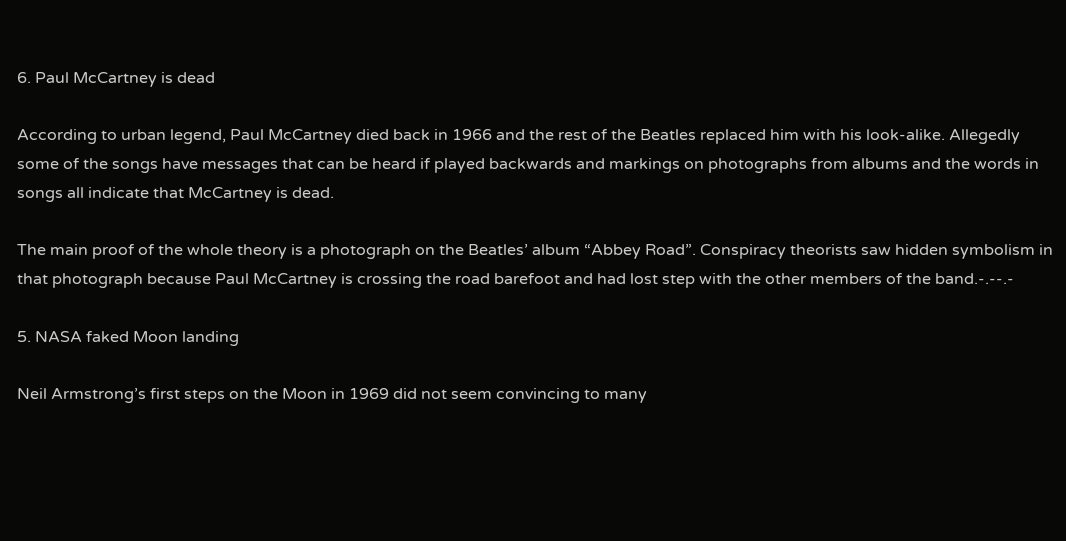6. Paul McCartney is dead

According to urban legend, Paul McCartney died back in 1966 and the rest of the Beatles replaced him with his look-alike. Allegedly some of the songs have messages that can be heard if played backwards and markings on photographs from albums and the words in songs all indicate that McCartney is dead.

The main proof of the whole theory is a photograph on the Beatles’ album “Abbey Road”. Conspiracy theorists saw hidden symbolism in that photograph because Paul McCartney is crossing the road barefoot and had lost step with the other members of the band.-.--.-

5. NASA faked Moon landing

Neil Armstrong’s first steps on the Moon in 1969 did not seem convincing to many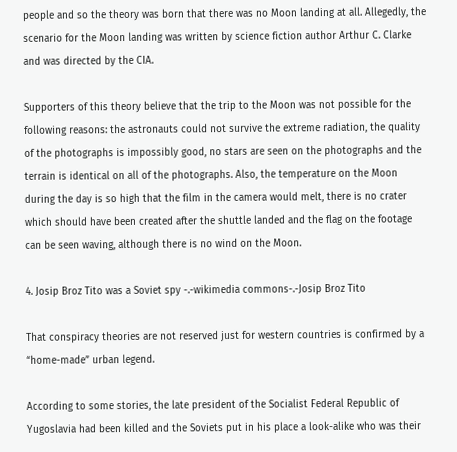people and so the theory was born that there was no Moon landing at all. Allegedly, the scenario for the Moon landing was written by science fiction author Arthur C. Clarke and was directed by the CIA.

Supporters of this theory believe that the trip to the Moon was not possible for the following reasons: the astronauts could not survive the extreme radiation, the quality of the photographs is impossibly good, no stars are seen on the photographs and the terrain is identical on all of the photographs. Also, the temperature on the Moon during the day is so high that the film in the camera would melt, there is no crater which should have been created after the shuttle landed and the flag on the footage can be seen waving, although there is no wind on the Moon.

4. Josip Broz Tito was a Soviet spy -.-wikimedia commons-.-Josip Broz Tito

That conspiracy theories are not reserved just for western countries is confirmed by a “home-made” urban legend.

According to some stories, the late president of the Socialist Federal Republic of Yugoslavia had been killed and the Soviets put in his place a look-alike who was their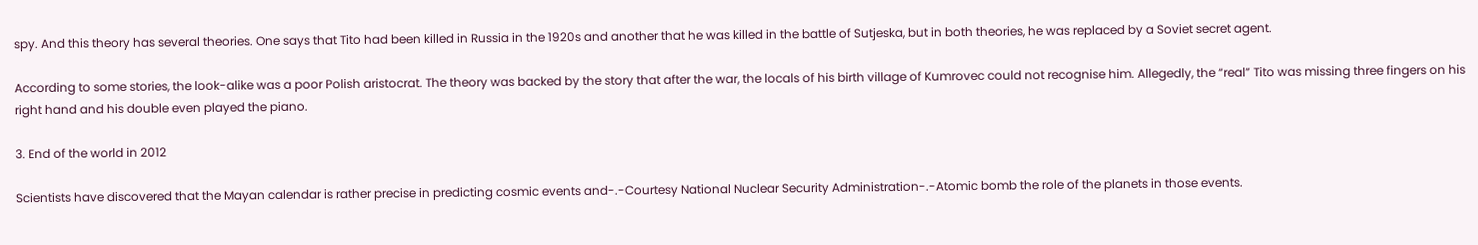spy. And this theory has several theories. One says that Tito had been killed in Russia in the 1920s and another that he was killed in the battle of Sutjeska, but in both theories, he was replaced by a Soviet secret agent.

According to some stories, the look-alike was a poor Polish aristocrat. The theory was backed by the story that after the war, the locals of his birth village of Kumrovec could not recognise him. Allegedly, the “real” Tito was missing three fingers on his right hand and his double even played the piano.

3. End of the world in 2012

Scientists have discovered that the Mayan calendar is rather precise in predicting cosmic events and-.-Courtesy National Nuclear Security Administration-.-Atomic bomb the role of the planets in those events.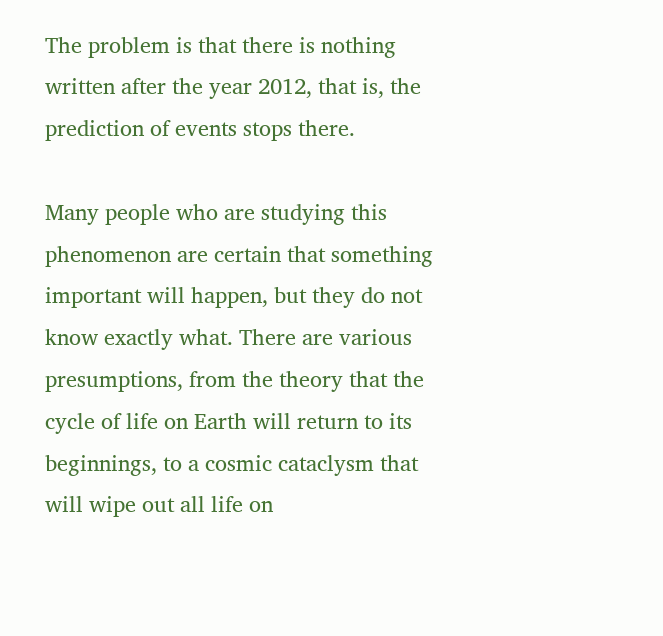The problem is that there is nothing written after the year 2012, that is, the prediction of events stops there.

Many people who are studying this phenomenon are certain that something important will happen, but they do not know exactly what. There are various presumptions, from the theory that the cycle of life on Earth will return to its beginnings, to a cosmic cataclysm that will wipe out all life on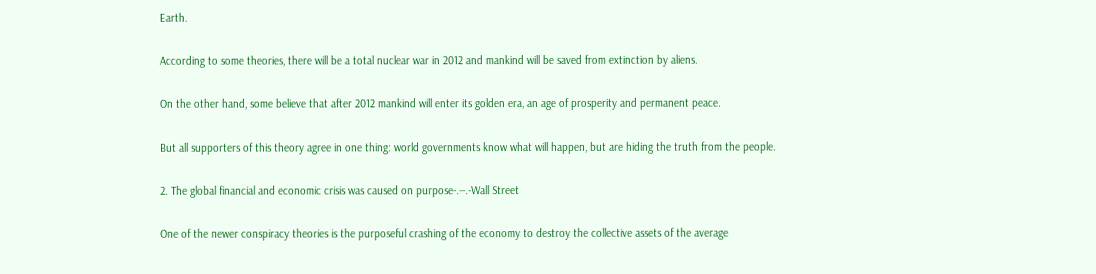Earth.

According to some theories, there will be a total nuclear war in 2012 and mankind will be saved from extinction by aliens.

On the other hand, some believe that after 2012 mankind will enter its golden era, an age of prosperity and permanent peace.

But all supporters of this theory agree in one thing: world governments know what will happen, but are hiding the truth from the people.

2. The global financial and economic crisis was caused on purpose-.--.-Wall Street

One of the newer conspiracy theories is the purposeful crashing of the economy to destroy the collective assets of the average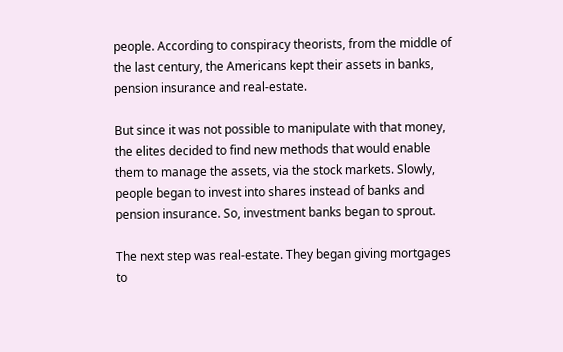people. According to conspiracy theorists, from the middle of the last century, the Americans kept their assets in banks, pension insurance and real-estate.

But since it was not possible to manipulate with that money, the elites decided to find new methods that would enable them to manage the assets, via the stock markets. Slowly, people began to invest into shares instead of banks and pension insurance. So, investment banks began to sprout.

The next step was real-estate. They began giving mortgages to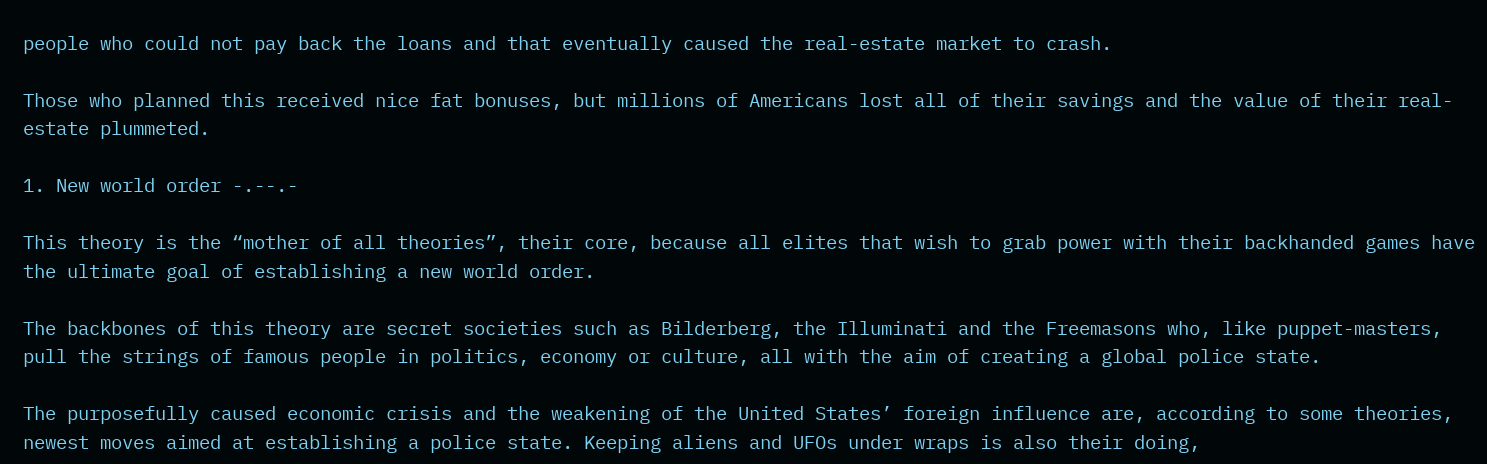people who could not pay back the loans and that eventually caused the real-estate market to crash.

Those who planned this received nice fat bonuses, but millions of Americans lost all of their savings and the value of their real-estate plummeted.

1. New world order -.--.-

This theory is the “mother of all theories”, their core, because all elites that wish to grab power with their backhanded games have the ultimate goal of establishing a new world order.

The backbones of this theory are secret societies such as Bilderberg, the Illuminati and the Freemasons who, like puppet-masters, pull the strings of famous people in politics, economy or culture, all with the aim of creating a global police state.

The purposefully caused economic crisis and the weakening of the United States’ foreign influence are, according to some theories, newest moves aimed at establishing a police state. Keeping aliens and UFOs under wraps is also their doing,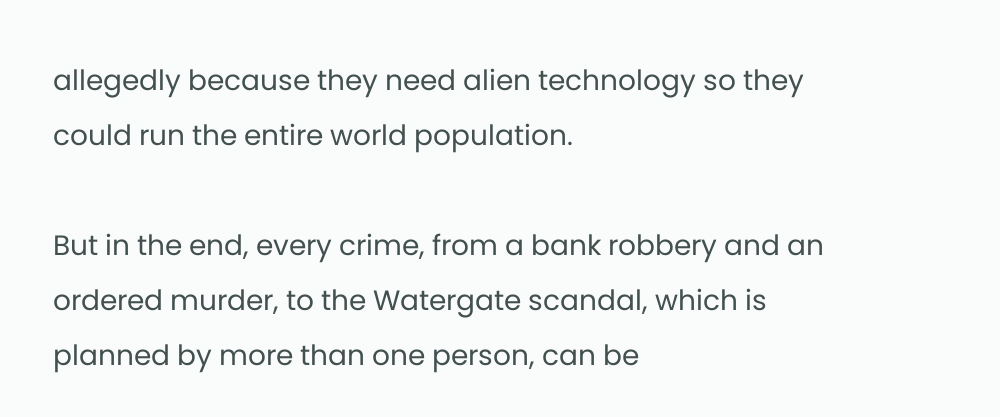allegedly because they need alien technology so they could run the entire world population.

But in the end, every crime, from a bank robbery and an ordered murder, to the Watergate scandal, which is planned by more than one person, can be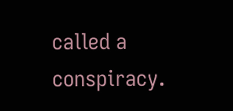called a conspiracy.